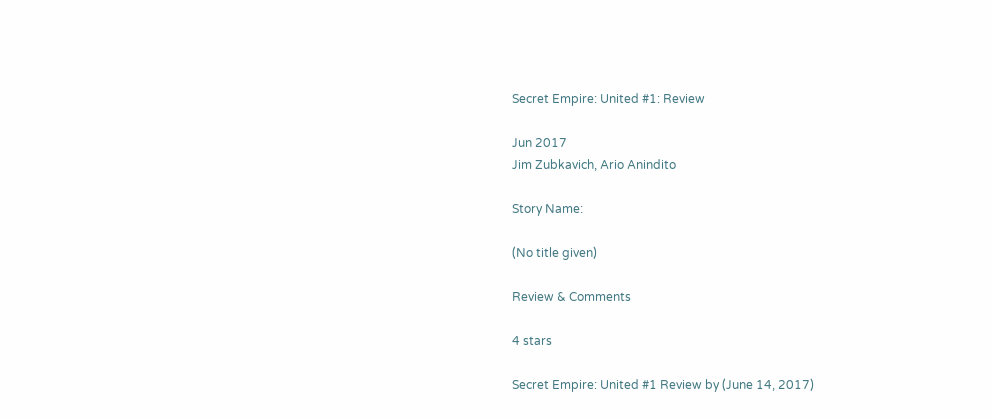Secret Empire: United #1: Review

Jun 2017
Jim Zubkavich, Ario Anindito

Story Name:

(No title given)

Review & Comments

4 stars

Secret Empire: United #1 Review by (June 14, 2017)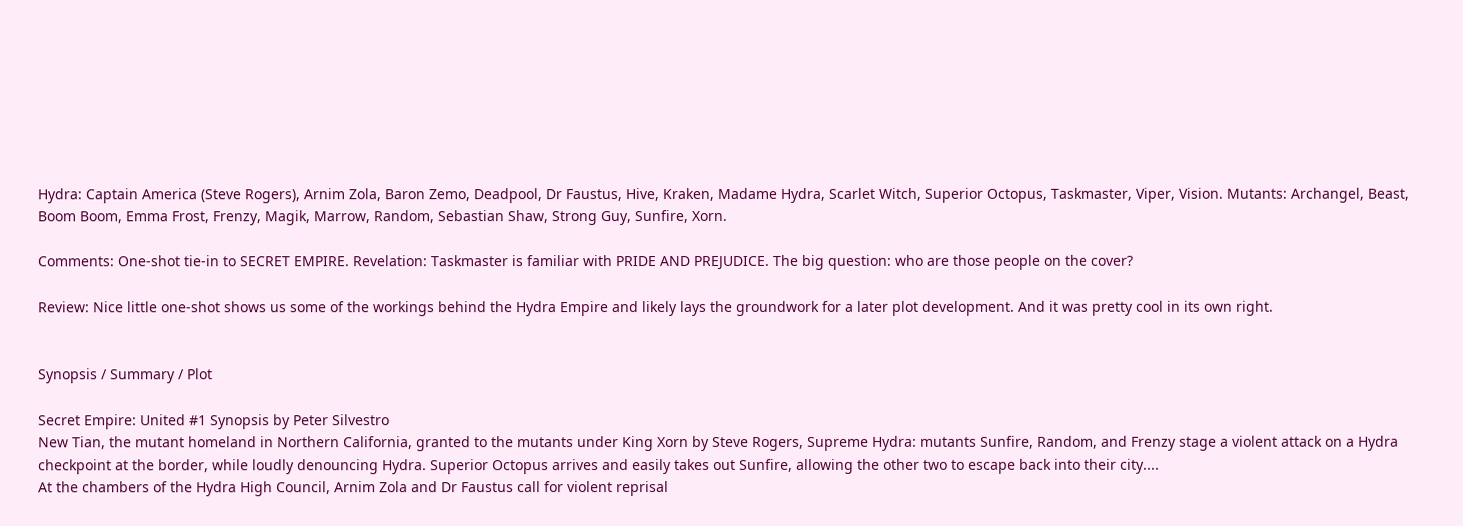Hydra: Captain America (Steve Rogers), Arnim Zola, Baron Zemo, Deadpool, Dr Faustus, Hive, Kraken, Madame Hydra, Scarlet Witch, Superior Octopus, Taskmaster, Viper, Vision. Mutants: Archangel, Beast, Boom Boom, Emma Frost, Frenzy, Magik, Marrow, Random, Sebastian Shaw, Strong Guy, Sunfire, Xorn.

Comments: One-shot tie-in to SECRET EMPIRE. Revelation: Taskmaster is familiar with PRIDE AND PREJUDICE. The big question: who are those people on the cover?

Review: Nice little one-shot shows us some of the workings behind the Hydra Empire and likely lays the groundwork for a later plot development. And it was pretty cool in its own right.


Synopsis / Summary / Plot

Secret Empire: United #1 Synopsis by Peter Silvestro
New Tian, the mutant homeland in Northern California, granted to the mutants under King Xorn by Steve Rogers, Supreme Hydra: mutants Sunfire, Random, and Frenzy stage a violent attack on a Hydra checkpoint at the border, while loudly denouncing Hydra. Superior Octopus arrives and easily takes out Sunfire, allowing the other two to escape back into their city....
At the chambers of the Hydra High Council, Arnim Zola and Dr Faustus call for violent reprisal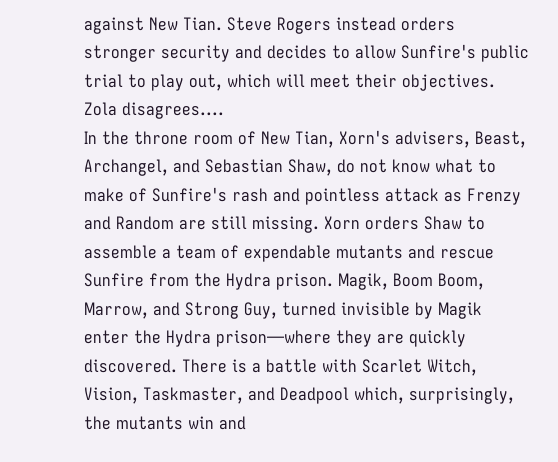against New Tian. Steve Rogers instead orders stronger security and decides to allow Sunfire's public trial to play out, which will meet their objectives. Zola disagrees....
In the throne room of New Tian, Xorn's advisers, Beast, Archangel, and Sebastian Shaw, do not know what to make of Sunfire's rash and pointless attack as Frenzy and Random are still missing. Xorn orders Shaw to assemble a team of expendable mutants and rescue Sunfire from the Hydra prison. Magik, Boom Boom, Marrow, and Strong Guy, turned invisible by Magik enter the Hydra prison—where they are quickly discovered. There is a battle with Scarlet Witch, Vision, Taskmaster, and Deadpool which, surprisingly, the mutants win and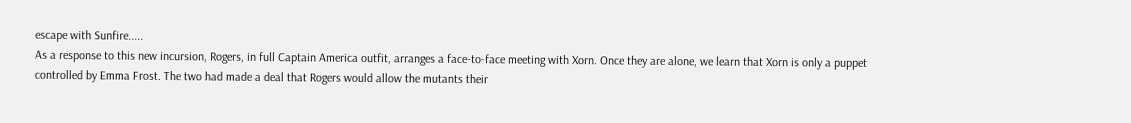escape with Sunfire.....
As a response to this new incursion, Rogers, in full Captain America outfit, arranges a face-to-face meeting with Xorn. Once they are alone, we learn that Xorn is only a puppet controlled by Emma Frost. The two had made a deal that Rogers would allow the mutants their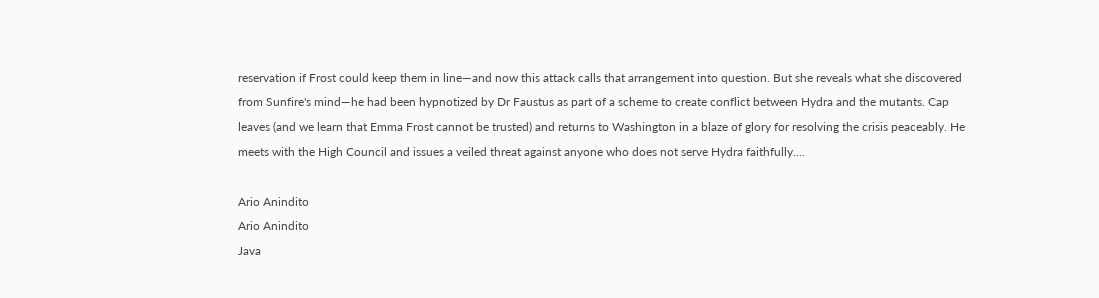reservation if Frost could keep them in line—and now this attack calls that arrangement into question. But she reveals what she discovered from Sunfire's mind—he had been hypnotized by Dr Faustus as part of a scheme to create conflict between Hydra and the mutants. Cap leaves (and we learn that Emma Frost cannot be trusted) and returns to Washington in a blaze of glory for resolving the crisis peaceably. He meets with the High Council and issues a veiled threat against anyone who does not serve Hydra faithfully....

Ario Anindito
Ario Anindito
Java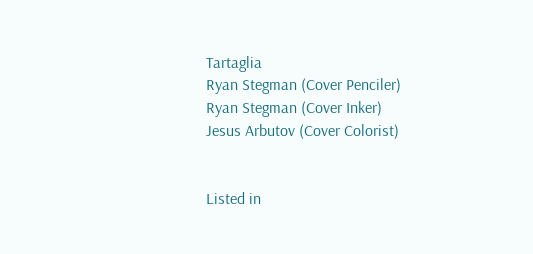Tartaglia
Ryan Stegman (Cover Penciler)
Ryan Stegman (Cover Inker)
Jesus Arbutov (Cover Colorist)


Listed in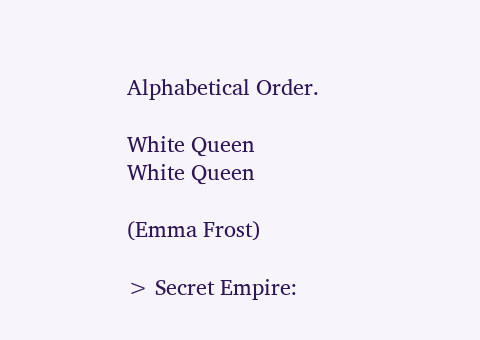Alphabetical Order.

White Queen
White Queen

(Emma Frost)

> Secret Empire: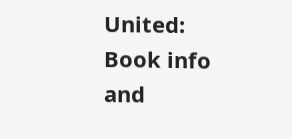United: Book info and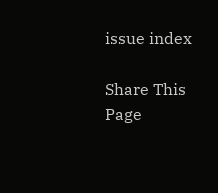issue index

Share This Page